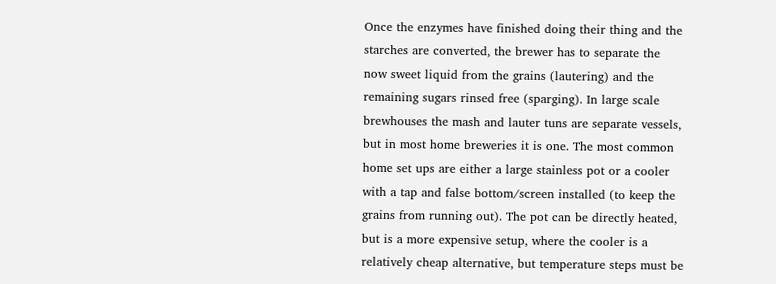Once the enzymes have finished doing their thing and the starches are converted, the brewer has to separate the now sweet liquid from the grains (lautering) and the remaining sugars rinsed free (sparging). In large scale brewhouses the mash and lauter tuns are separate vessels, but in most home breweries it is one. The most common home set ups are either a large stainless pot or a cooler with a tap and false bottom/screen installed (to keep the grains from running out). The pot can be directly heated, but is a more expensive setup, where the cooler is a relatively cheap alternative, but temperature steps must be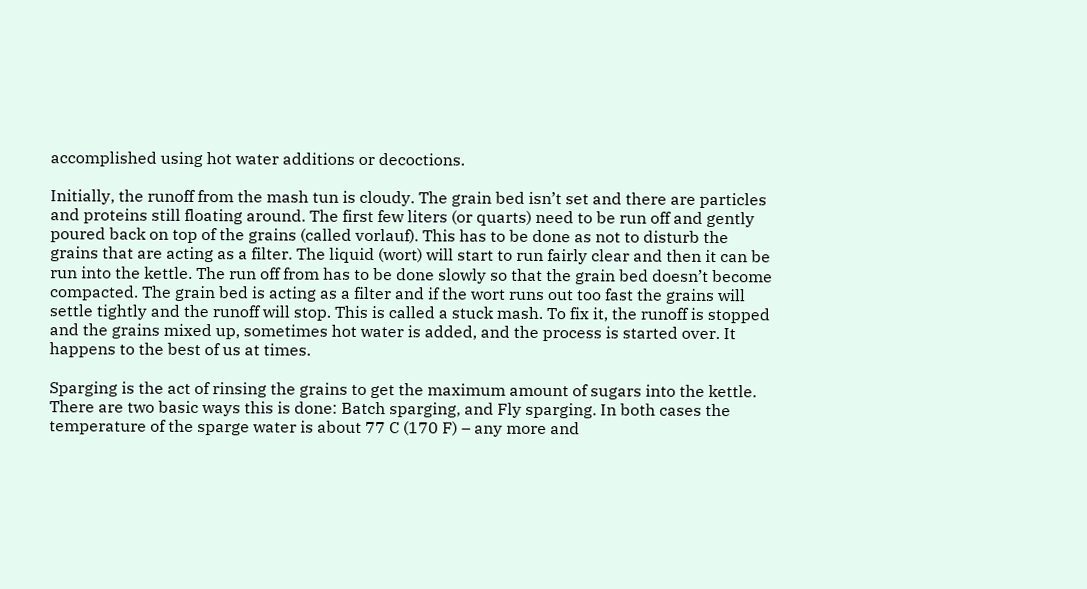accomplished using hot water additions or decoctions.

Initially, the runoff from the mash tun is cloudy. The grain bed isn’t set and there are particles and proteins still floating around. The first few liters (or quarts) need to be run off and gently poured back on top of the grains (called vorlauf). This has to be done as not to disturb the grains that are acting as a filter. The liquid (wort) will start to run fairly clear and then it can be run into the kettle. The run off from has to be done slowly so that the grain bed doesn’t become compacted. The grain bed is acting as a filter and if the wort runs out too fast the grains will settle tightly and the runoff will stop. This is called a stuck mash. To fix it, the runoff is stopped and the grains mixed up, sometimes hot water is added, and the process is started over. It happens to the best of us at times.

Sparging is the act of rinsing the grains to get the maximum amount of sugars into the kettle. There are two basic ways this is done: Batch sparging, and Fly sparging. In both cases the temperature of the sparge water is about 77 C (170 F) – any more and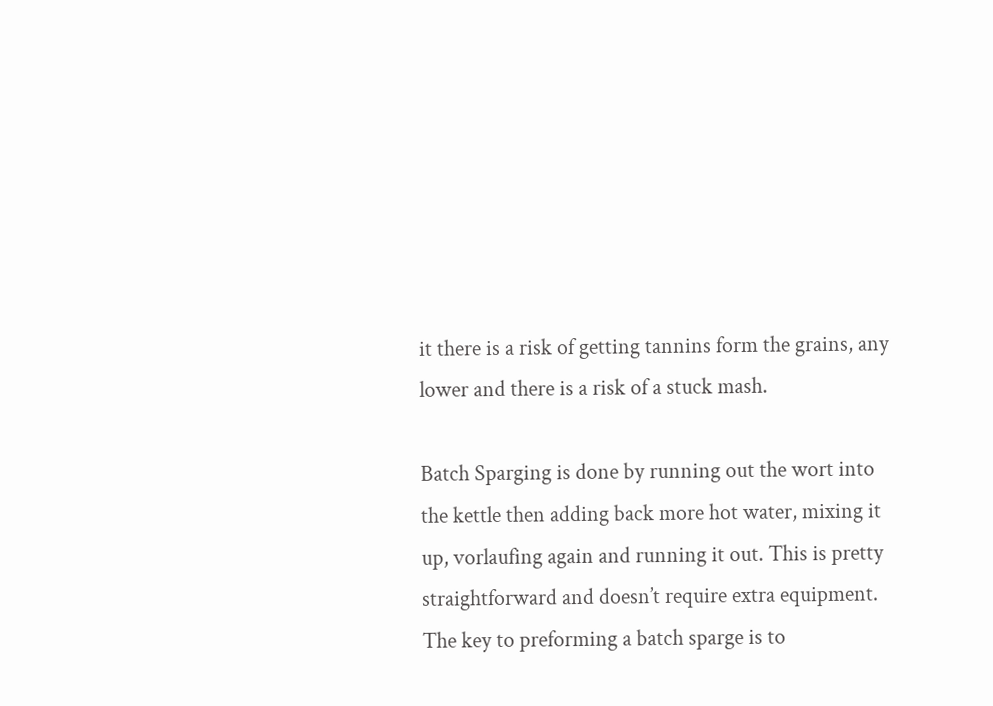it there is a risk of getting tannins form the grains, any lower and there is a risk of a stuck mash.

Batch Sparging is done by running out the wort into the kettle then adding back more hot water, mixing it up, vorlaufing again and running it out. This is pretty straightforward and doesn’t require extra equipment. The key to preforming a batch sparge is to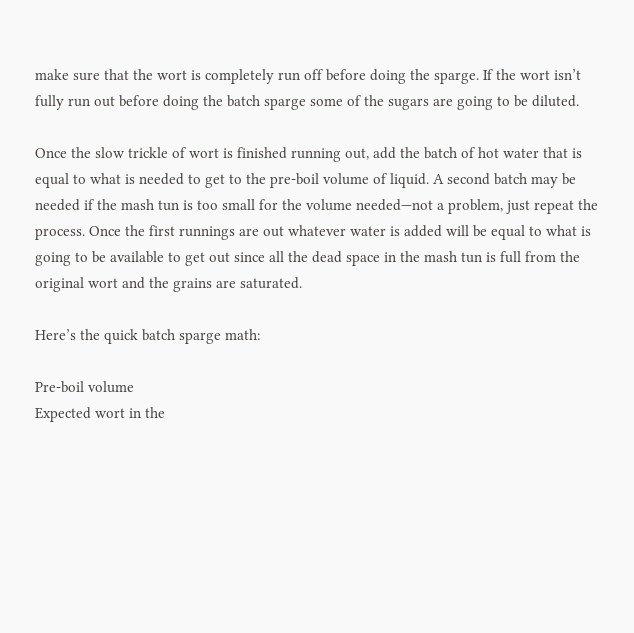make sure that the wort is completely run off before doing the sparge. If the wort isn’t fully run out before doing the batch sparge some of the sugars are going to be diluted.

Once the slow trickle of wort is finished running out, add the batch of hot water that is equal to what is needed to get to the pre-boil volume of liquid. A second batch may be needed if the mash tun is too small for the volume needed—not a problem, just repeat the process. Once the first runnings are out whatever water is added will be equal to what is going to be available to get out since all the dead space in the mash tun is full from the original wort and the grains are saturated.

Here’s the quick batch sparge math:

Pre-boil volume
Expected wort in the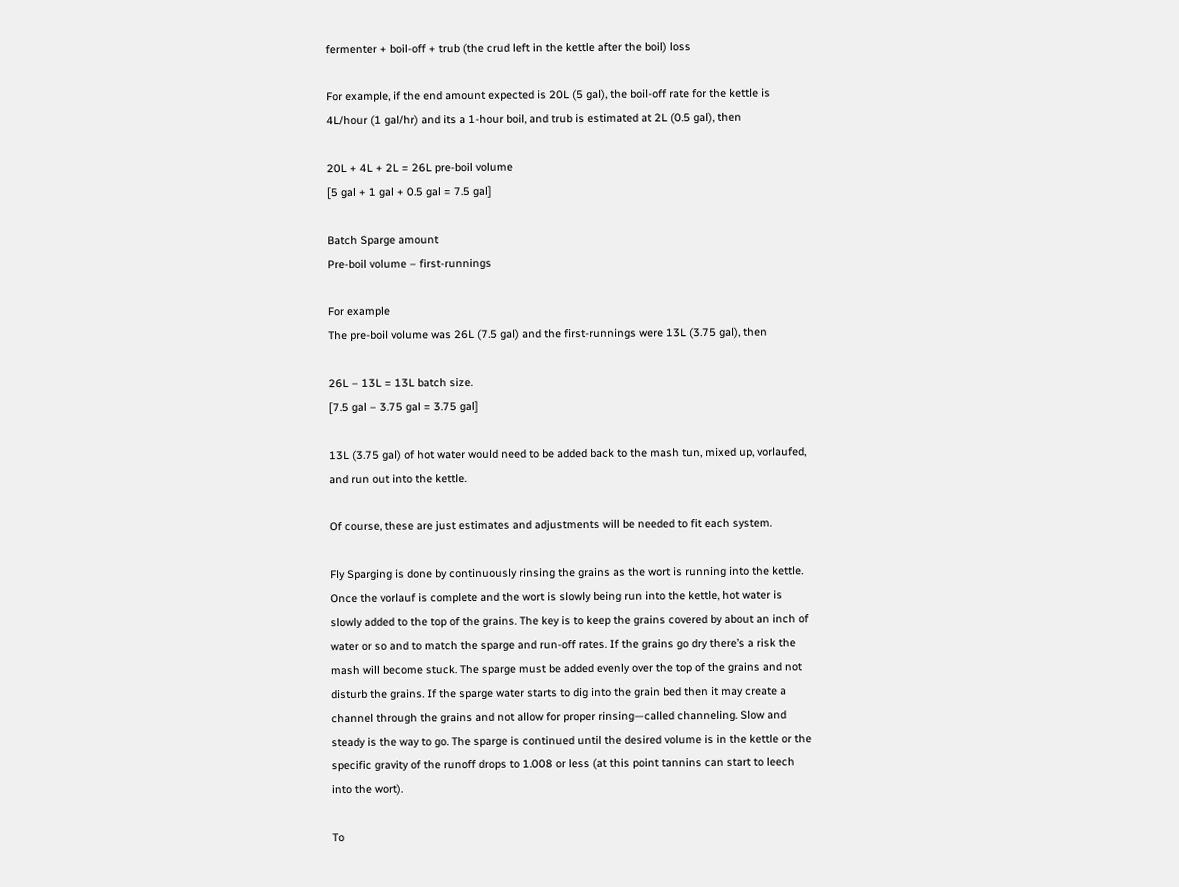fermenter + boil-off + trub (the crud left in the kettle after the boil) loss

For example, if the end amount expected is 20L (5 gal), the boil-off rate for the kettle is 4L/hour (1 gal/hr) and its a 1-hour boil, and trub is estimated at 2L (0.5 gal), then

20L + 4L + 2L = 26L pre-boil volume
[5 gal + 1 gal + 0.5 gal = 7.5 gal]

Batch Sparge amount
Pre-boil volume – first-runnings

For example
The pre-boil volume was 26L (7.5 gal) and the first-runnings were 13L (3.75 gal), then

26L – 13L = 13L batch size.
[7.5 gal – 3.75 gal = 3.75 gal]

13L (3.75 gal) of hot water would need to be added back to the mash tun, mixed up, vorlaufed, and run out into the kettle.

Of course, these are just estimates and adjustments will be needed to fit each system.

Fly Sparging is done by continuously rinsing the grains as the wort is running into the kettle. Once the vorlauf is complete and the wort is slowly being run into the kettle, hot water is slowly added to the top of the grains. The key is to keep the grains covered by about an inch of water or so and to match the sparge and run-off rates. If the grains go dry there’s a risk the mash will become stuck. The sparge must be added evenly over the top of the grains and not disturb the grains. If the sparge water starts to dig into the grain bed then it may create a channel through the grains and not allow for proper rinsing—called channeling. Slow and steady is the way to go. The sparge is continued until the desired volume is in the kettle or the specific gravity of the runoff drops to 1.008 or less (at this point tannins can start to leech into the wort).

To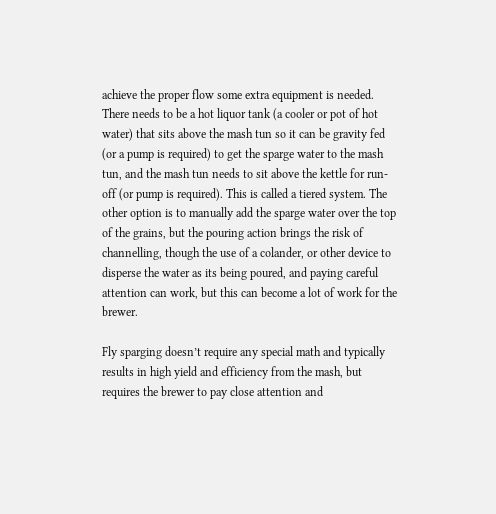achieve the proper flow some extra equipment is needed. There needs to be a hot liquor tank (a cooler or pot of hot water) that sits above the mash tun so it can be gravity fed (or a pump is required) to get the sparge water to the mash tun, and the mash tun needs to sit above the kettle for run-off (or pump is required). This is called a tiered system. The other option is to manually add the sparge water over the top of the grains, but the pouring action brings the risk of channelling, though the use of a colander, or other device to disperse the water as its being poured, and paying careful attention can work, but this can become a lot of work for the brewer.

Fly sparging doesn’t require any special math and typically results in high yield and efficiency from the mash, but requires the brewer to pay close attention and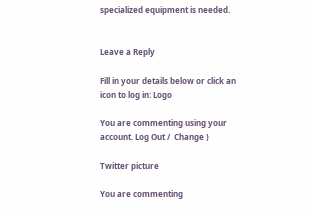specialized equipment is needed.


Leave a Reply

Fill in your details below or click an icon to log in: Logo

You are commenting using your account. Log Out /  Change )

Twitter picture

You are commenting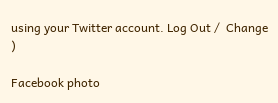using your Twitter account. Log Out /  Change )

Facebook photo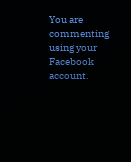You are commenting using your Facebook account.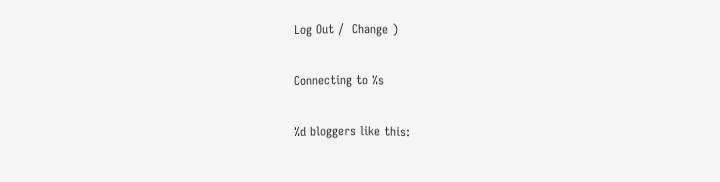Log Out /  Change )

Connecting to %s

%d bloggers like this: